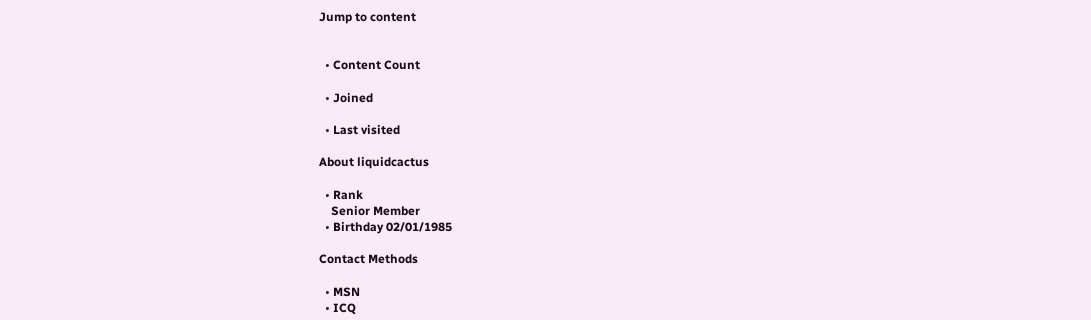Jump to content


  • Content Count

  • Joined

  • Last visited

About liquidcactus

  • Rank
    Senior Member
  • Birthday 02/01/1985

Contact Methods

  • MSN
  • ICQ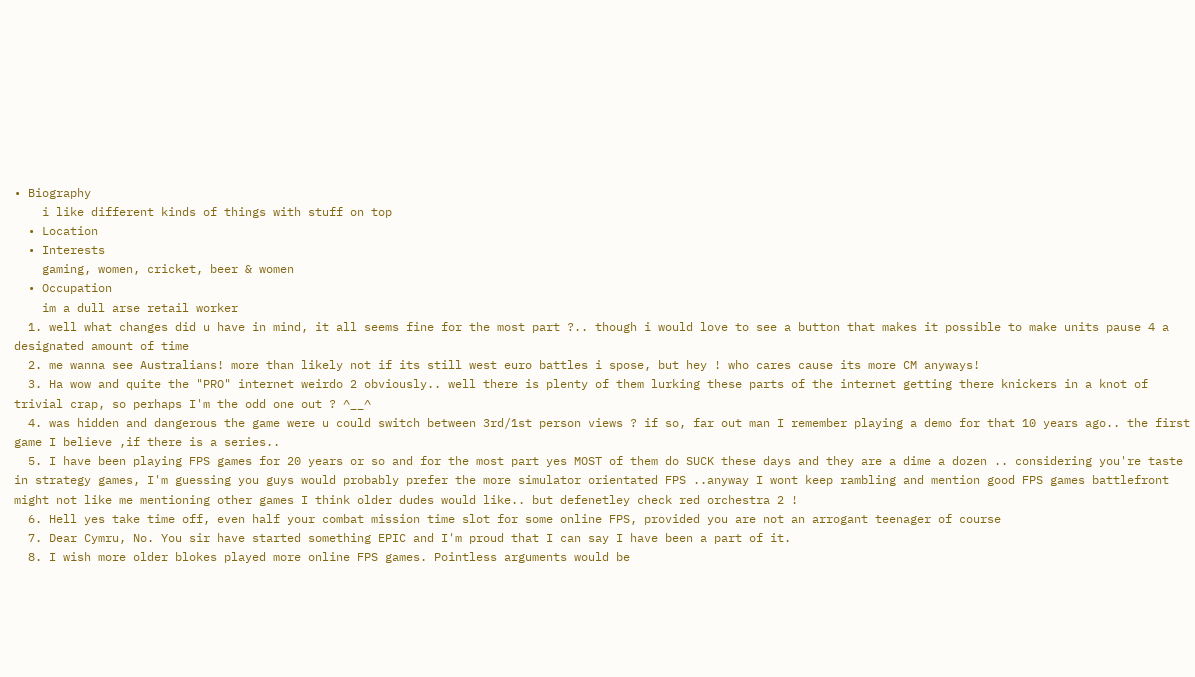• Biography
    i like different kinds of things with stuff on top
  • Location
  • Interests
    gaming, women, cricket, beer & women
  • Occupation
    im a dull arse retail worker
  1. well what changes did u have in mind, it all seems fine for the most part ?.. though i would love to see a button that makes it possible to make units pause 4 a designated amount of time
  2. me wanna see Australians! more than likely not if its still west euro battles i spose, but hey ! who cares cause its more CM anyways!
  3. Ha wow and quite the "PRO" internet weirdo 2 obviously.. well there is plenty of them lurking these parts of the internet getting there knickers in a knot of trivial crap, so perhaps I'm the odd one out ? ^__^
  4. was hidden and dangerous the game were u could switch between 3rd/1st person views ? if so, far out man I remember playing a demo for that 10 years ago.. the first game I believe ,if there is a series..
  5. I have been playing FPS games for 20 years or so and for the most part yes MOST of them do SUCK these days and they are a dime a dozen .. considering you're taste in strategy games, I'm guessing you guys would probably prefer the more simulator orientated FPS ..anyway I wont keep rambling and mention good FPS games battlefront might not like me mentioning other games I think older dudes would like.. but defenetley check red orchestra 2 !
  6. Hell yes take time off, even half your combat mission time slot for some online FPS, provided you are not an arrogant teenager of course
  7. Dear Cymru, No. You sir have started something EPIC and I'm proud that I can say I have been a part of it.
  8. I wish more older blokes played more online FPS games. Pointless arguments would be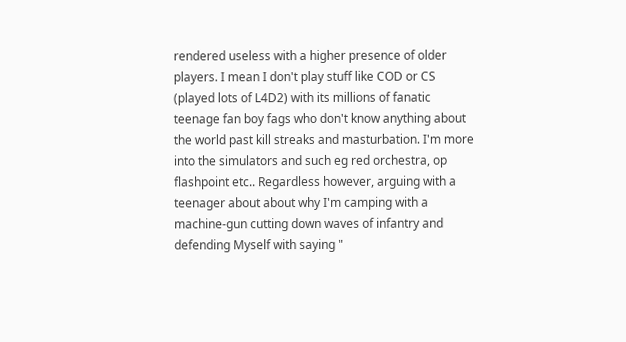rendered useless with a higher presence of older players. I mean I don't play stuff like COD or CS (played lots of L4D2) with its millions of fanatic teenage fan boy fags who don't know anything about the world past kill streaks and masturbation. I'm more into the simulators and such eg red orchestra, op flashpoint etc.. Regardless however, arguing with a teenager about about why I'm camping with a machine-gun cutting down waves of infantry and defending Myself with saying "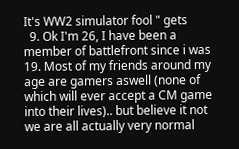It's WW2 simulator fool " gets
  9. Ok I'm 26, I have been a member of battlefront since i was 19. Most of my friends around my age are gamers aswell (none of which will ever accept a CM game into their lives).. but believe it not we are all actually very normal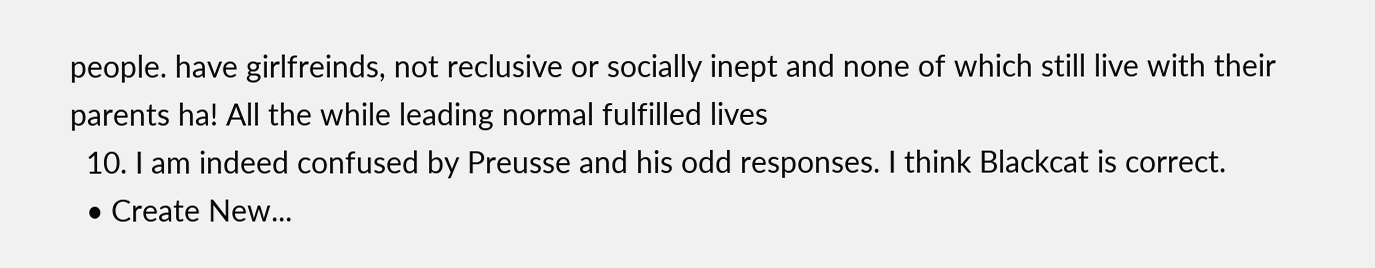people. have girlfreinds, not reclusive or socially inept and none of which still live with their parents ha! All the while leading normal fulfilled lives
  10. I am indeed confused by Preusse and his odd responses. I think Blackcat is correct.
  • Create New...